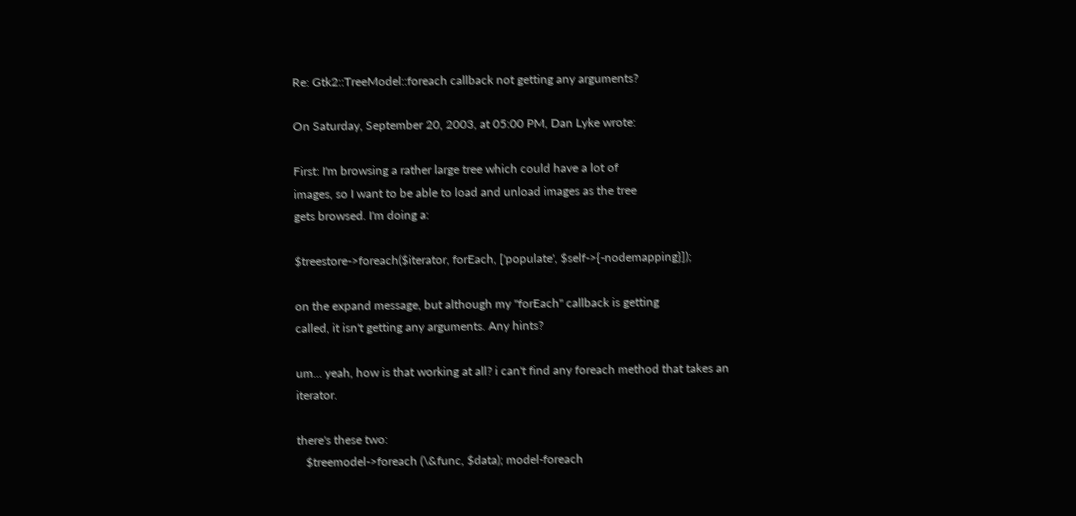Re: Gtk2::TreeModel::foreach callback not getting any arguments?

On Saturday, September 20, 2003, at 05:00 PM, Dan Lyke wrote:

First: I'm browsing a rather large tree which could have a lot of
images, so I want to be able to load and unload images as the tree
gets browsed. I'm doing a:

$treestore->foreach($iterator, forEach, ['populate', $self->{-nodemapping}]);

on the expand message, but although my "forEach" callback is getting
called, it isn't getting any arguments. Any hints?

um... yeah, how is that working at all? i can't find any foreach method that takes an iterator.

there's these two:
   $treemodel->foreach (\&func, $data); model-foreach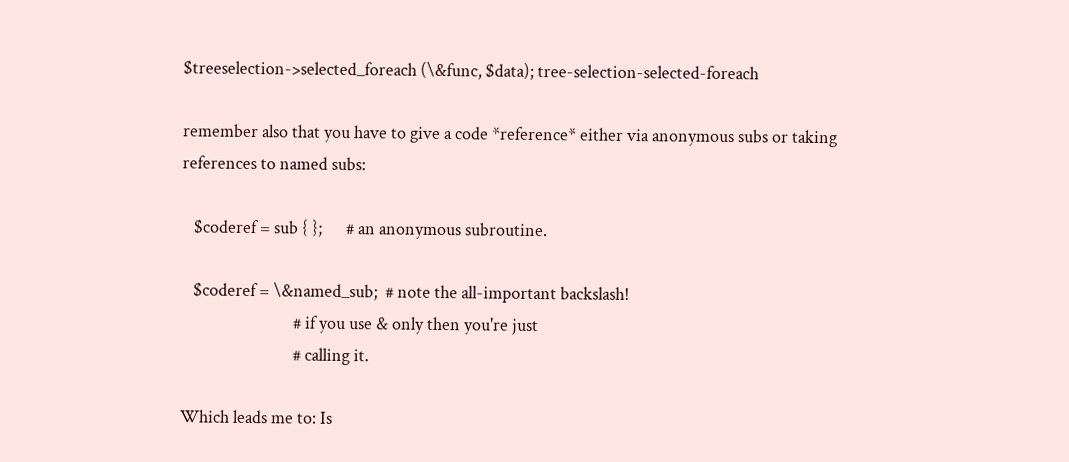$treeselection->selected_foreach (\&func, $data); tree-selection-selected-foreach

remember also that you have to give a code *reference* either via anonymous subs or taking references to named subs:

   $coderef = sub { };      # an anonymous subroutine.

   $coderef = \&named_sub;  # note the all-important backslash!
                            # if you use & only then you're just
                            # calling it.

Which leads me to: Is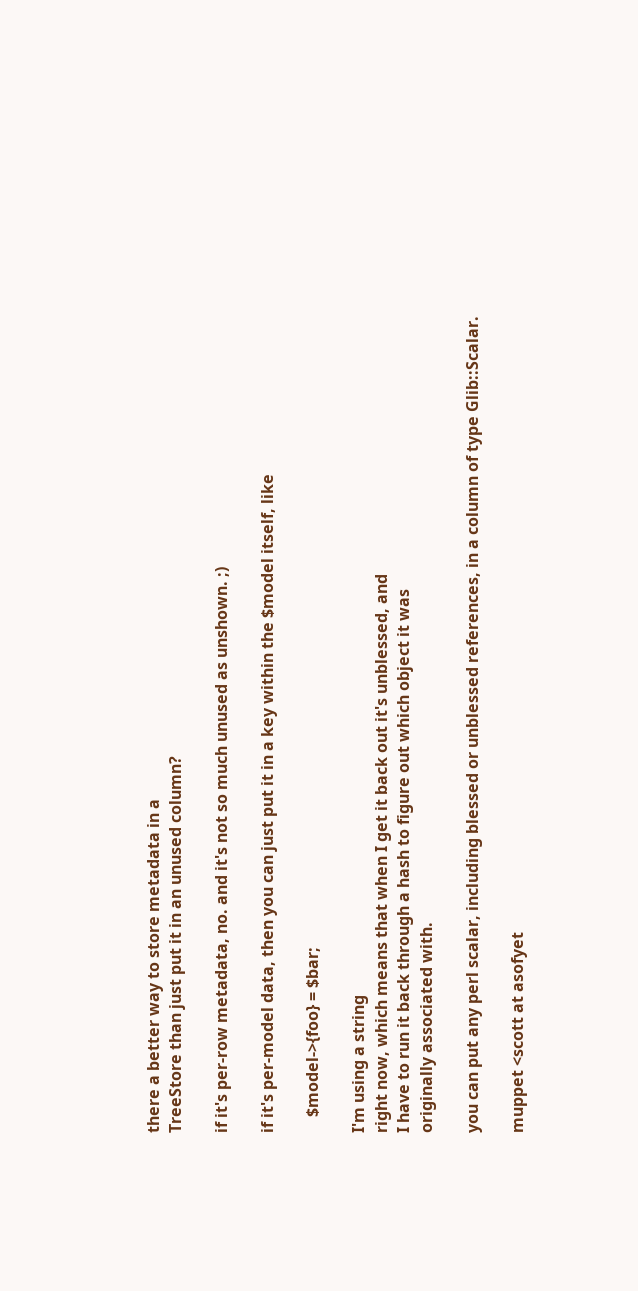there a better way to store metadata in a
TreeStore than just put it in an unused column?

if it's per-row metadata, no. and it's not so much unused as unshown. ;)

if it's per-model data, then you can just put it in a key within the $model itself, like

    $model->{foo} = $bar;

I'm using a string
right now, which means that when I get it back out it's unblessed, and
I have to run it back through a hash to figure out which object it was
originally associated with.

you can put any perl scalar, including blessed or unblessed references, in a column of type Glib::Scalar.

muppet <scott at asofyet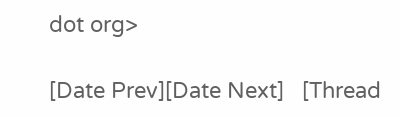dot org>

[Date Prev][Date Next]   [Thread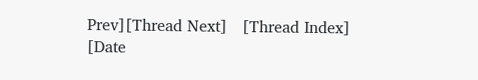Prev][Thread Next]   [Thread Index] [Date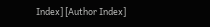Index] [Author Index]